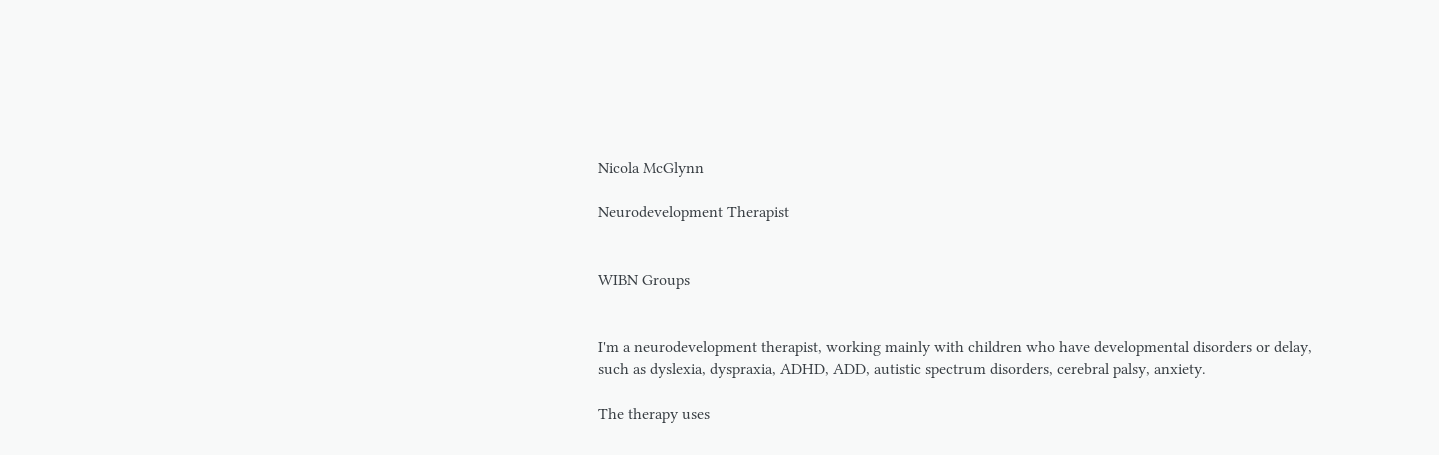Nicola McGlynn

Neurodevelopment Therapist


WIBN Groups


I'm a neurodevelopment therapist, working mainly with children who have developmental disorders or delay, such as dyslexia, dyspraxia, ADHD, ADD, autistic spectrum disorders, cerebral palsy, anxiety.

The therapy uses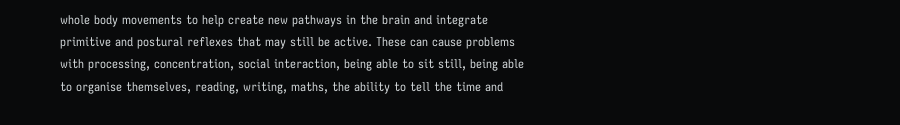whole body movements to help create new pathways in the brain and integrate primitive and postural reflexes that may still be active. These can cause problems with processing, concentration, social interaction, being able to sit still, being able to organise themselves, reading, writing, maths, the ability to tell the time and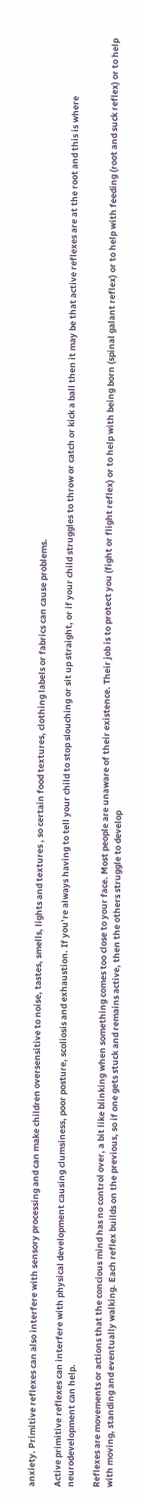anxiety. Primitive reflexes can also interfere with sensory processing and can make children oversensitive to noise, tastes, smells, lights and textures , so certain food textures, clothing labels or fabrics can cause problems.

Active primitive reflexes can interfere with physical development causing clumsiness, poor posture, scoliosis and exhaustion. If you’re always having to tell your child to stop slouching or sit up straight, or if your child struggles to throw or catch or kick a ball then it may be that active reflexes are at the root and this is where neurodevelopment can help.

Reflexes are movements or actions that the concious mind has no control over, a bit like blinking when something comes too close to your face. Most people are unaware of their existence. Their job is to protect you (fight or flight reflex) or to help with being born (spinal galant reflex) or to help with feeding (root and suck reflex) or to help with moving, standing and eventually walking. Each reflex builds on the previous, so if one gets stuck and remains active, then the others struggle to develop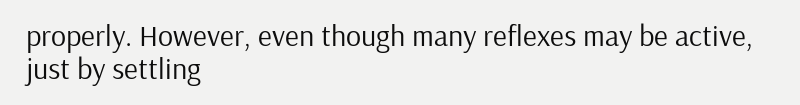properly. However, even though many reflexes may be active, just by settling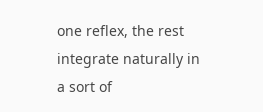one reflex, the rest integrate naturally in a sort of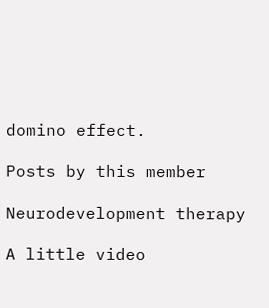domino effect.

Posts by this member

Neurodevelopment therapy

A little video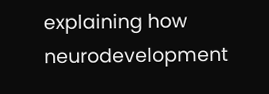explaining how neurodevelopment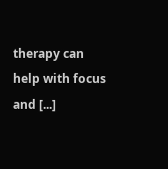therapy can help with focus and [...]